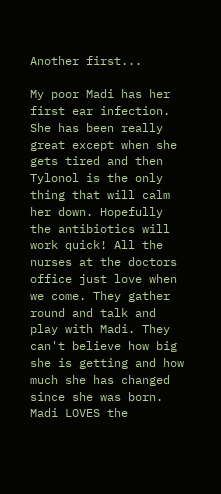Another first...

My poor Madi has her first ear infection. She has been really great except when she gets tired and then Tylonol is the only thing that will calm her down. Hopefully the antibiotics will work quick! All the nurses at the doctors office just love when we come. They gather round and talk and play with Madi. They can't believe how big she is getting and how much she has changed since she was born. Madi LOVES the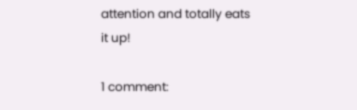attention and totally eats it up!

1 comment: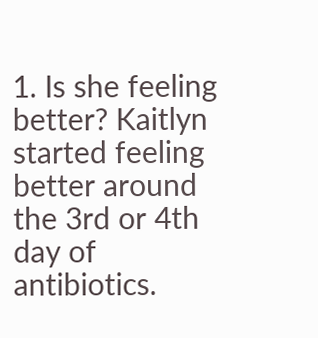1. Is she feeling better? Kaitlyn started feeling better around the 3rd or 4th day of antibiotics.